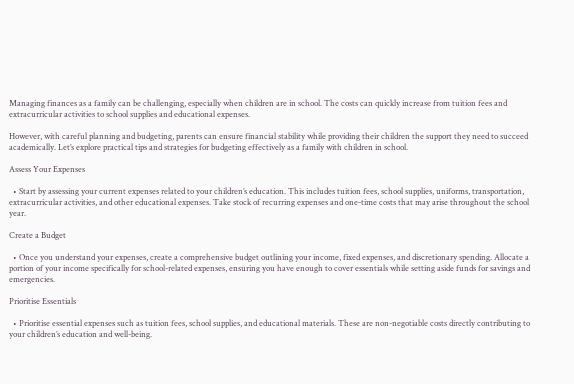Managing finances as a family can be challenging, especially when children are in school. The costs can quickly increase from tuition fees and extracurricular activities to school supplies and educational expenses.

However, with careful planning and budgeting, parents can ensure financial stability while providing their children the support they need to succeed academically. Let’s explore practical tips and strategies for budgeting effectively as a family with children in school.

Assess Your Expenses

  • Start by assessing your current expenses related to your children’s education. This includes tuition fees, school supplies, uniforms, transportation, extracurricular activities, and other educational expenses. Take stock of recurring expenses and one-time costs that may arise throughout the school year.

Create a Budget

  • Once you understand your expenses, create a comprehensive budget outlining your income, fixed expenses, and discretionary spending. Allocate a portion of your income specifically for school-related expenses, ensuring you have enough to cover essentials while setting aside funds for savings and emergencies.

Prioritise Essentials

  • Prioritise essential expenses such as tuition fees, school supplies, and educational materials. These are non-negotiable costs directly contributing to your children’s education and well-being.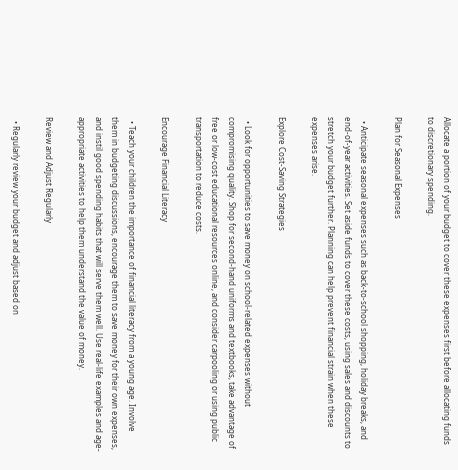Allocate a portion of your budget to cover these expenses first before allocating funds to discretionary spending.

Plan for Seasonal Expenses

  • Anticipate seasonal expenses such as back-to-school shopping, holiday breaks, and end-of-year activities. Set aside funds to cover these costs, using sales and discounts to stretch your budget further. Planning can help prevent financial strain when these expenses arise.

Explore Cost-Saving Strategies

  • Look for opportunities to save money on school-related expenses without compromising quality. Shop for second-hand uniforms and textbooks, take advantage of free or low-cost educational resources online, and consider carpooling or using public transportation to reduce costs.

Encourage Financial Literacy

  • Teach your children the importance of financial literacy from a young age. Involve them in budgeting discussions, encourage them to save money for their own expenses, and instil good spending habits that will serve them well. Use real-life examples and age-appropriate activities to help them understand the value of money.

Review and Adjust Regularly

  • Regularly review your budget and adjust based on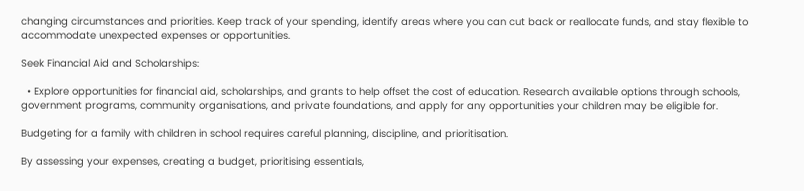changing circumstances and priorities. Keep track of your spending, identify areas where you can cut back or reallocate funds, and stay flexible to accommodate unexpected expenses or opportunities.

Seek Financial Aid and Scholarships:

  • Explore opportunities for financial aid, scholarships, and grants to help offset the cost of education. Research available options through schools, government programs, community organisations, and private foundations, and apply for any opportunities your children may be eligible for.

Budgeting for a family with children in school requires careful planning, discipline, and prioritisation.

By assessing your expenses, creating a budget, prioritising essentials,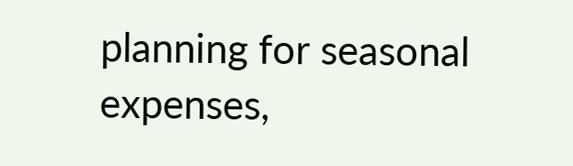planning for seasonal expenses,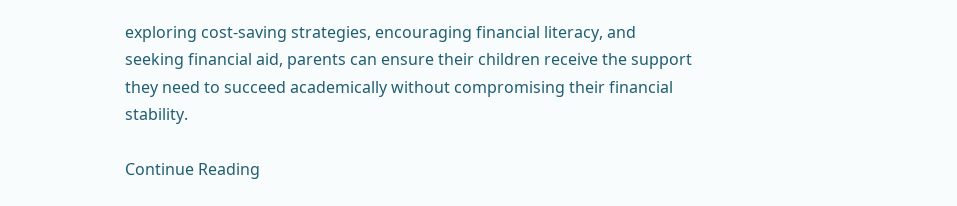exploring cost-saving strategies, encouraging financial literacy, and seeking financial aid, parents can ensure their children receive the support they need to succeed academically without compromising their financial stability.

Continue Reading